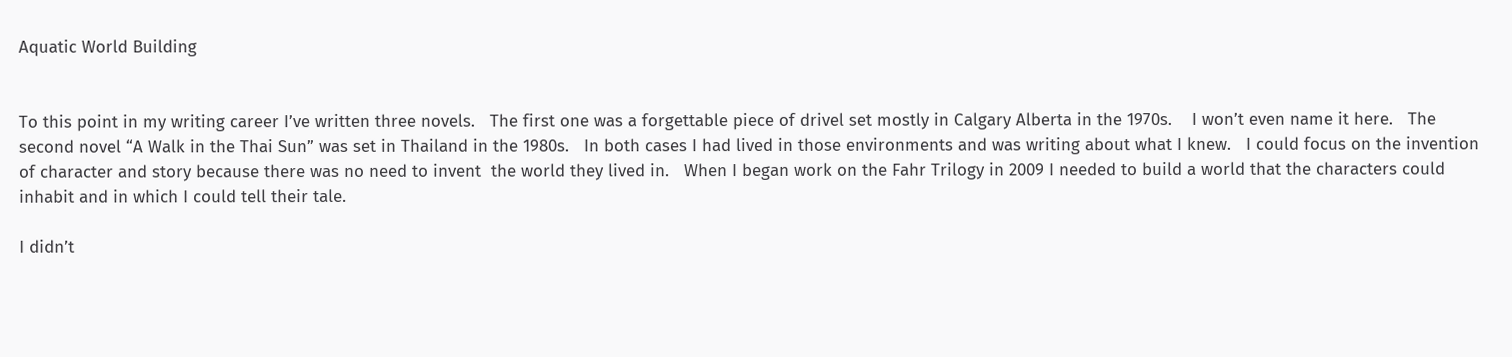Aquatic World Building


To this point in my writing career I’ve written three novels.   The first one was a forgettable piece of drivel set mostly in Calgary Alberta in the 1970s.    I won’t even name it here.   The second novel “A Walk in the Thai Sun” was set in Thailand in the 1980s.   In both cases I had lived in those environments and was writing about what I knew.   I could focus on the invention of character and story because there was no need to invent  the world they lived in.   When I began work on the Fahr Trilogy in 2009 I needed to build a world that the characters could inhabit and in which I could tell their tale.

I didn’t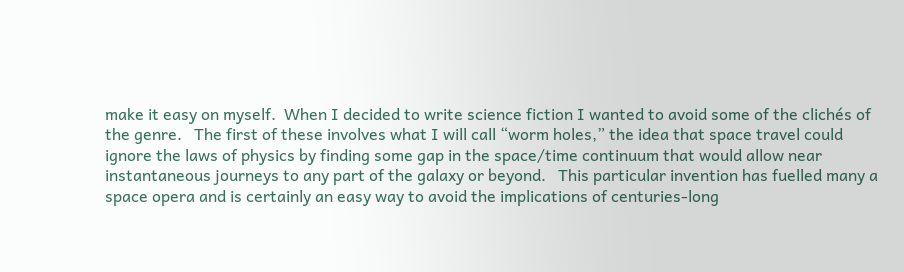make it easy on myself.  When I decided to write science fiction I wanted to avoid some of the clichés of the genre.   The first of these involves what I will call “worm holes,” the idea that space travel could ignore the laws of physics by finding some gap in the space/time continuum that would allow near instantaneous journeys to any part of the galaxy or beyond.   This particular invention has fuelled many a space opera and is certainly an easy way to avoid the implications of centuries-long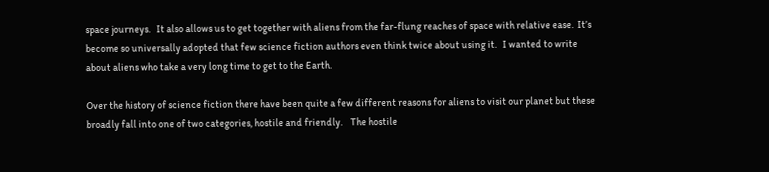space journeys.   It also allows us to get together with aliens from the far-flung reaches of space with relative ease.  It’s become so universally adopted that few science fiction authors even think twice about using it.   I wanted to write about aliens who take a very long time to get to the Earth.

Over the history of science fiction there have been quite a few different reasons for aliens to visit our planet but these broadly fall into one of two categories, hostile and friendly.    The hostile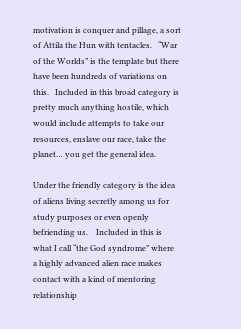motivation is conquer and pillage, a sort of Attila the Hun with tentacles.   “War of the Worlds” is the template but there have been hundreds of variations on this.   Included in this broad category is pretty much anything hostile, which would include attempts to take our resources, enslave our race, take the planet… you get the general idea.

Under the friendly category is the idea of aliens living secretly among us for study purposes or even openly befriending us.    Included in this is what I call “the God syndrome” where  a highly advanced alien race makes contact with a kind of mentoring relationship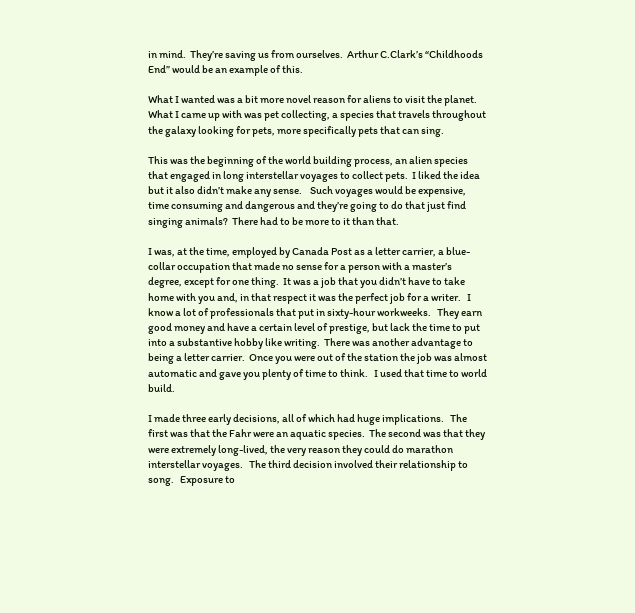in mind.  They’re saving us from ourselves.  Arthur C.Clark’s “Childhoods End” would be an example of this.

What I wanted was a bit more novel reason for aliens to visit the planet.    What I came up with was pet collecting, a species that travels throughout the galaxy looking for pets, more specifically pets that can sing.

This was the beginning of the world building process, an alien species that engaged in long interstellar voyages to collect pets.  I liked the idea but it also didn’t make any sense.    Such voyages would be expensive, time consuming and dangerous and they’re going to do that just find singing animals?  There had to be more to it than that.

I was, at the time, employed by Canada Post as a letter carrier, a blue-collar occupation that made no sense for a person with a master’s degree, except for one thing.  It was a job that you didn’t have to take home with you and, in that respect it was the perfect job for a writer.   I know a lot of professionals that put in sixty-hour workweeks.   They earn good money and have a certain level of prestige, but lack the time to put into a substantive hobby like writing.  There was another advantage to being a letter carrier.  Once you were out of the station the job was almost automatic and gave you plenty of time to think.   I used that time to world build.

I made three early decisions, all of which had huge implications.   The first was that the Fahr were an aquatic species.  The second was that they were extremely long-lived, the very reason they could do marathon interstellar voyages.   The third decision involved their relationship to song.   Exposure to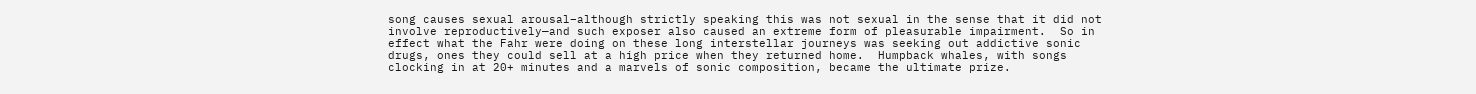song causes sexual arousal–although strictly speaking this was not sexual in the sense that it did not involve reproductively—and such exposer also caused an extreme form of pleasurable impairment.  So in effect what the Fahr were doing on these long interstellar journeys was seeking out addictive sonic drugs, ones they could sell at a high price when they returned home.  Humpback whales, with songs clocking in at 20+ minutes and a marvels of sonic composition, became the ultimate prize.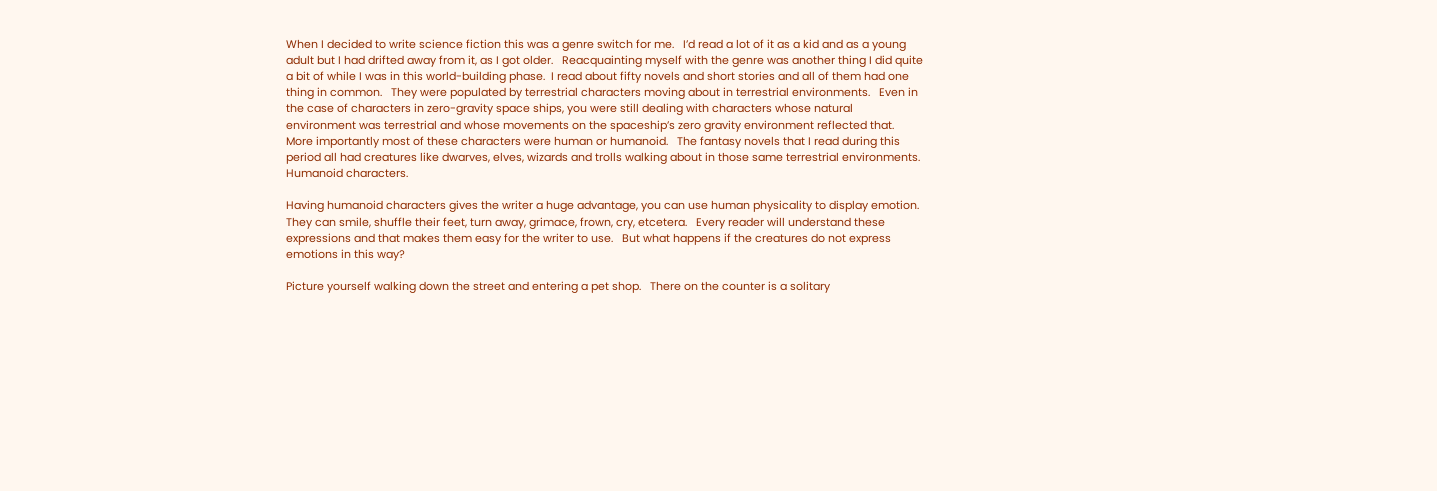When I decided to write science fiction this was a genre switch for me.   I’d read a lot of it as a kid and as a young adult but I had drifted away from it, as I got older.   Reacquainting myself with the genre was another thing I did quite a bit of while I was in this world-building phase.  I read about fifty novels and short stories and all of them had one thing in common.   They were populated by terrestrial characters moving about in terrestrial environments.   Even in the case of characters in zero-gravity space ships, you were still dealing with characters whose natural environment was terrestrial and whose movements on the spaceship’s zero gravity environment reflected that.   More importantly most of these characters were human or humanoid.   The fantasy novels that I read during this period all had creatures like dwarves, elves, wizards and trolls walking about in those same terrestrial environments.  Humanoid characters.

Having humanoid characters gives the writer a huge advantage, you can use human physicality to display emotion.   They can smile, shuffle their feet, turn away, grimace, frown, cry, etcetera.   Every reader will understand these expressions and that makes them easy for the writer to use.   But what happens if the creatures do not express emotions in this way?

Picture yourself walking down the street and entering a pet shop.   There on the counter is a solitary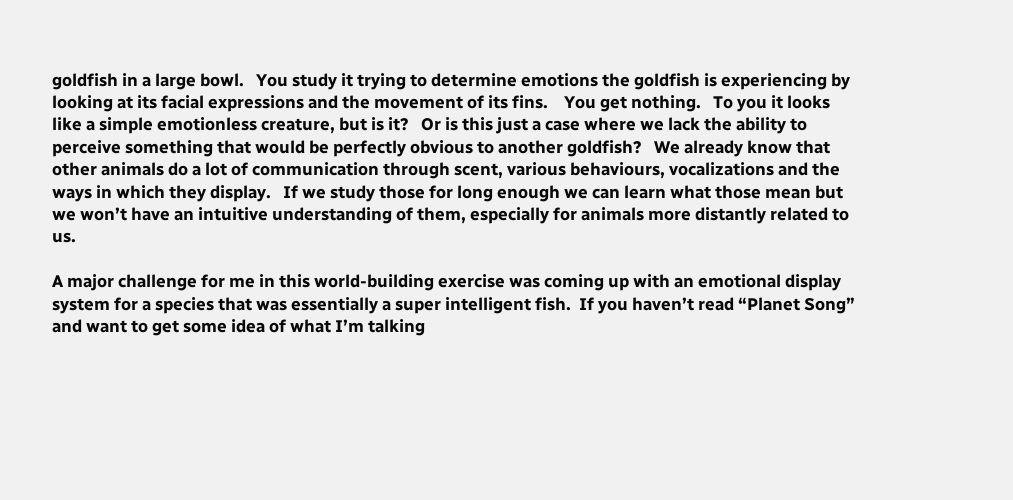goldfish in a large bowl.   You study it trying to determine emotions the goldfish is experiencing by looking at its facial expressions and the movement of its fins.    You get nothing.   To you it looks like a simple emotionless creature, but is it?   Or is this just a case where we lack the ability to perceive something that would be perfectly obvious to another goldfish?   We already know that other animals do a lot of communication through scent, various behaviours, vocalizations and the ways in which they display.   If we study those for long enough we can learn what those mean but we won’t have an intuitive understanding of them, especially for animals more distantly related to us.

A major challenge for me in this world-building exercise was coming up with an emotional display system for a species that was essentially a super intelligent fish.  If you haven’t read “Planet Song” and want to get some idea of what I’m talking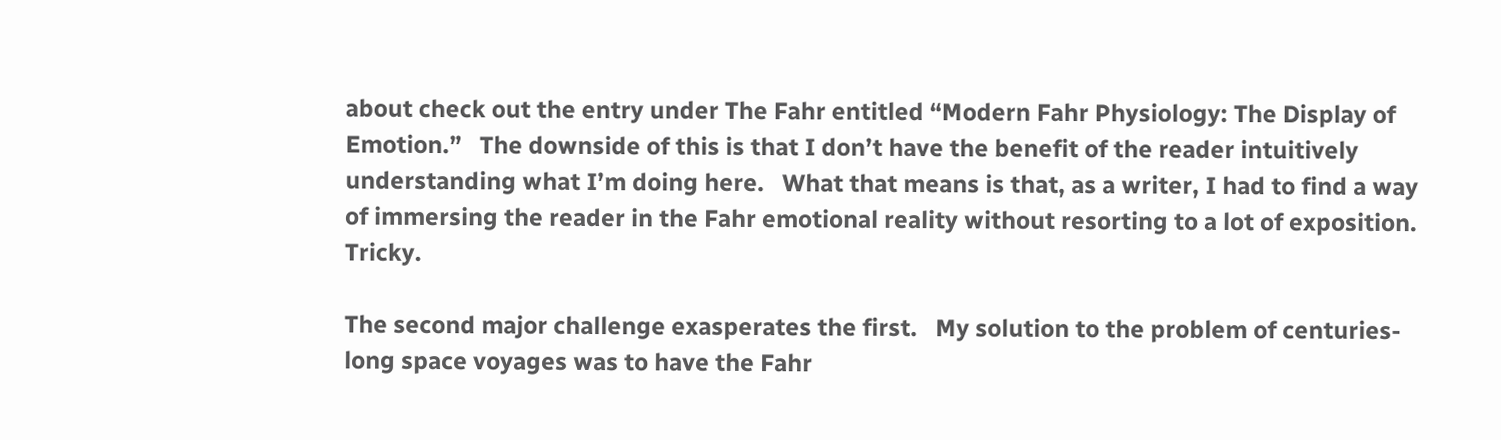about check out the entry under The Fahr entitled “Modern Fahr Physiology: The Display of Emotion.”   The downside of this is that I don’t have the benefit of the reader intuitively understanding what I’m doing here.   What that means is that, as a writer, I had to find a way of immersing the reader in the Fahr emotional reality without resorting to a lot of exposition.  Tricky.

The second major challenge exasperates the first.   My solution to the problem of centuries-long space voyages was to have the Fahr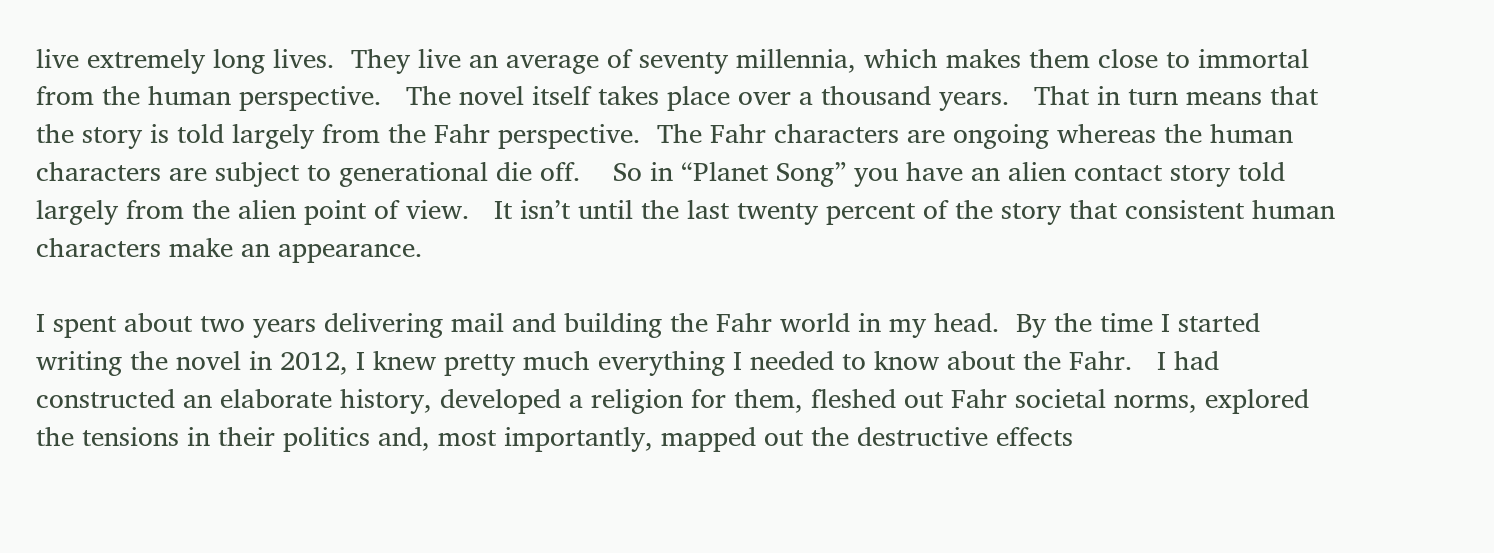live extremely long lives.  They live an average of seventy millennia, which makes them close to immortal from the human perspective.   The novel itself takes place over a thousand years.   That in turn means that the story is told largely from the Fahr perspective.  The Fahr characters are ongoing whereas the human characters are subject to generational die off.    So in “Planet Song” you have an alien contact story told largely from the alien point of view.   It isn’t until the last twenty percent of the story that consistent human characters make an appearance.

I spent about two years delivering mail and building the Fahr world in my head.  By the time I started writing the novel in 2012, I knew pretty much everything I needed to know about the Fahr.   I had constructed an elaborate history, developed a religion for them, fleshed out Fahr societal norms, explored the tensions in their politics and, most importantly, mapped out the destructive effects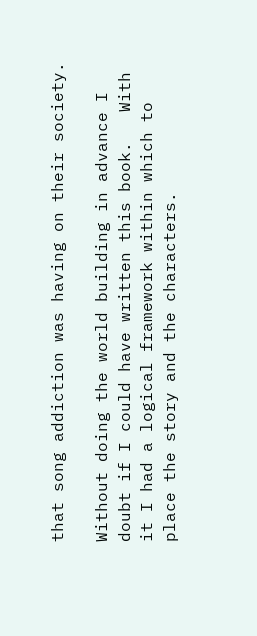that song addiction was having on their society.

Without doing the world building in advance I doubt if I could have written this book.   With it I had a logical framework within which to place the story and the characters.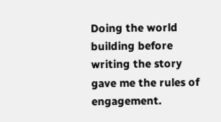Doing the world building before writing the story gave me the rules of engagement.